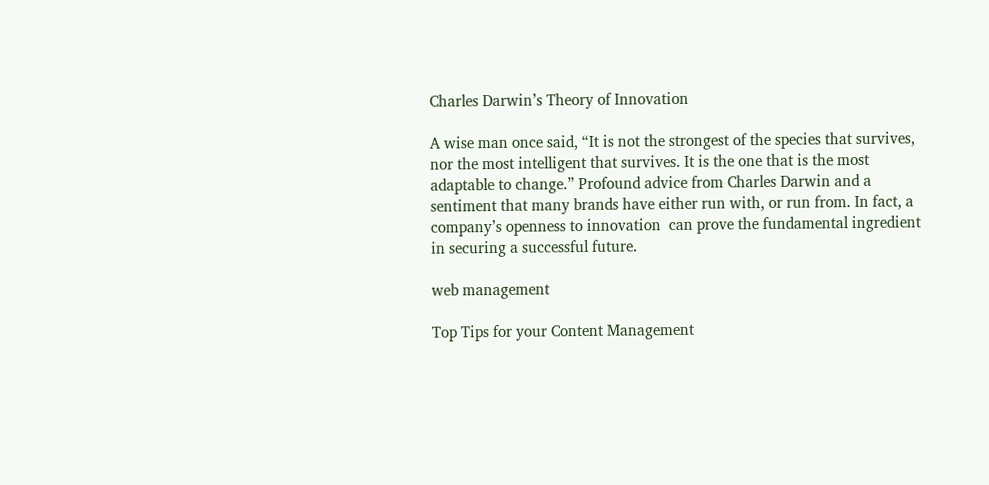Charles Darwin’s Theory of Innovation

A wise man once said, “It is not the strongest of the species that survives, nor the most intelligent that survives. It is the one that is the most adaptable to change.” Profound advice from Charles Darwin and a sentiment that many brands have either run with, or run from. In fact, a company’s openness to innovation  can prove the fundamental ingredient in securing a successful future.

web management

Top Tips for your Content Management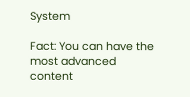System

Fact: You can have the most advanced content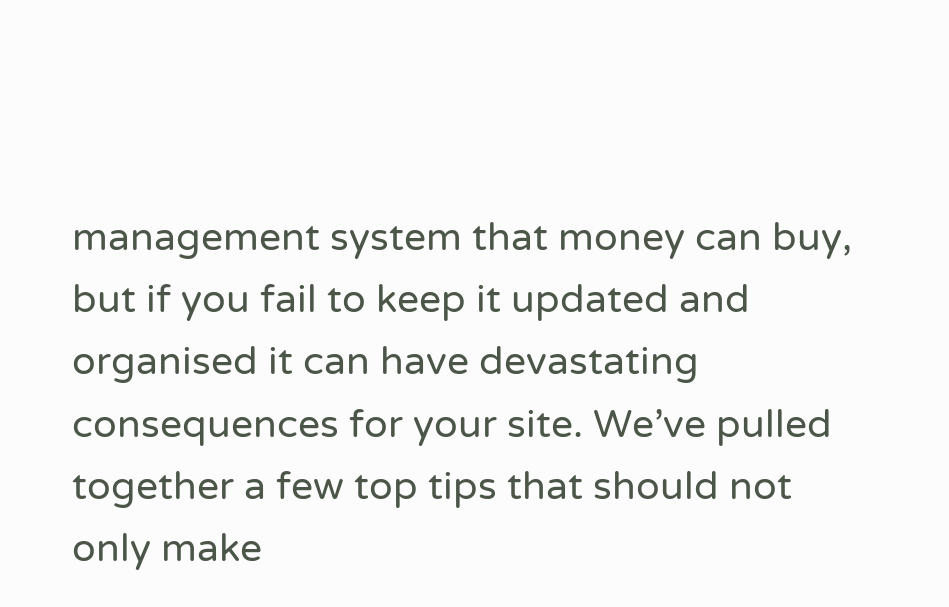management system that money can buy, but if you fail to keep it updated and organised it can have devastating consequences for your site. We’ve pulled together a few top tips that should not only make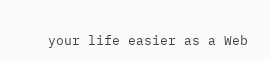your life easier as a Web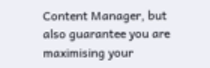Content Manager, but also guarantee you are maximising your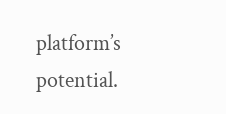platform’s potential.